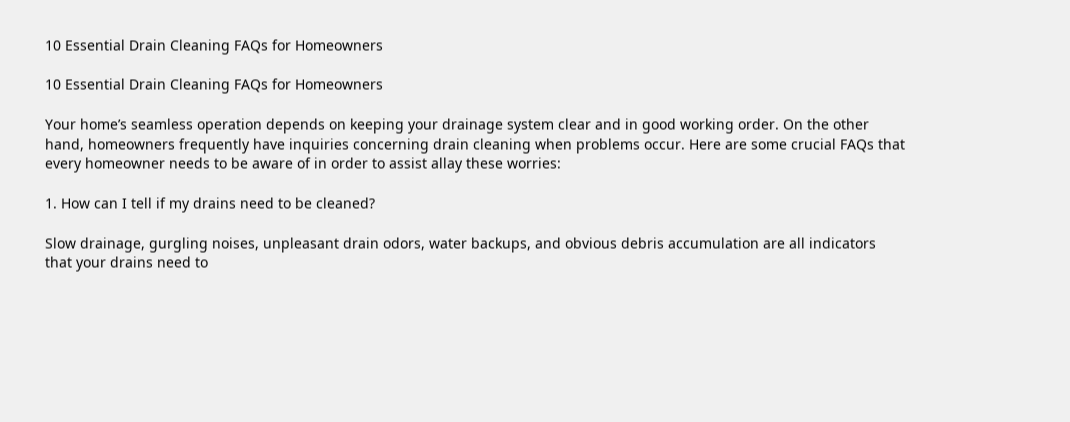10 Essential Drain Cleaning FAQs for Homeowners

10 Essential Drain Cleaning FAQs for Homeowners

Your home’s seamless operation depends on keeping your drainage system clear and in good working order. On the other hand, homeowners frequently have inquiries concerning drain cleaning when problems occur. Here are some crucial FAQs that every homeowner needs to be aware of in order to assist allay these worries:

1. How can I tell if my drains need to be cleaned?

Slow drainage, gurgling noises, unpleasant drain odors, water backups, and obvious debris accumulation are all indicators that your drains need to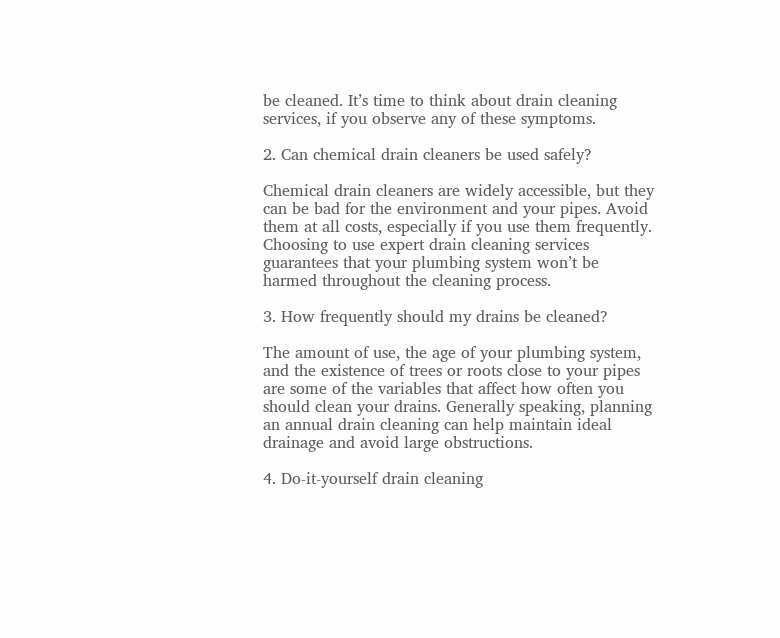be cleaned. It’s time to think about drain cleaning services, if you observe any of these symptoms.

2. Can chemical drain cleaners be used safely?

Chemical drain cleaners are widely accessible, but they can be bad for the environment and your pipes. Avoid them at all costs, especially if you use them frequently. Choosing to use expert drain cleaning services guarantees that your plumbing system won’t be harmed throughout the cleaning process.

3. How frequently should my drains be cleaned?

The amount of use, the age of your plumbing system, and the existence of trees or roots close to your pipes are some of the variables that affect how often you should clean your drains. Generally speaking, planning an annual drain cleaning can help maintain ideal drainage and avoid large obstructions.

4. Do-it-yourself drain cleaning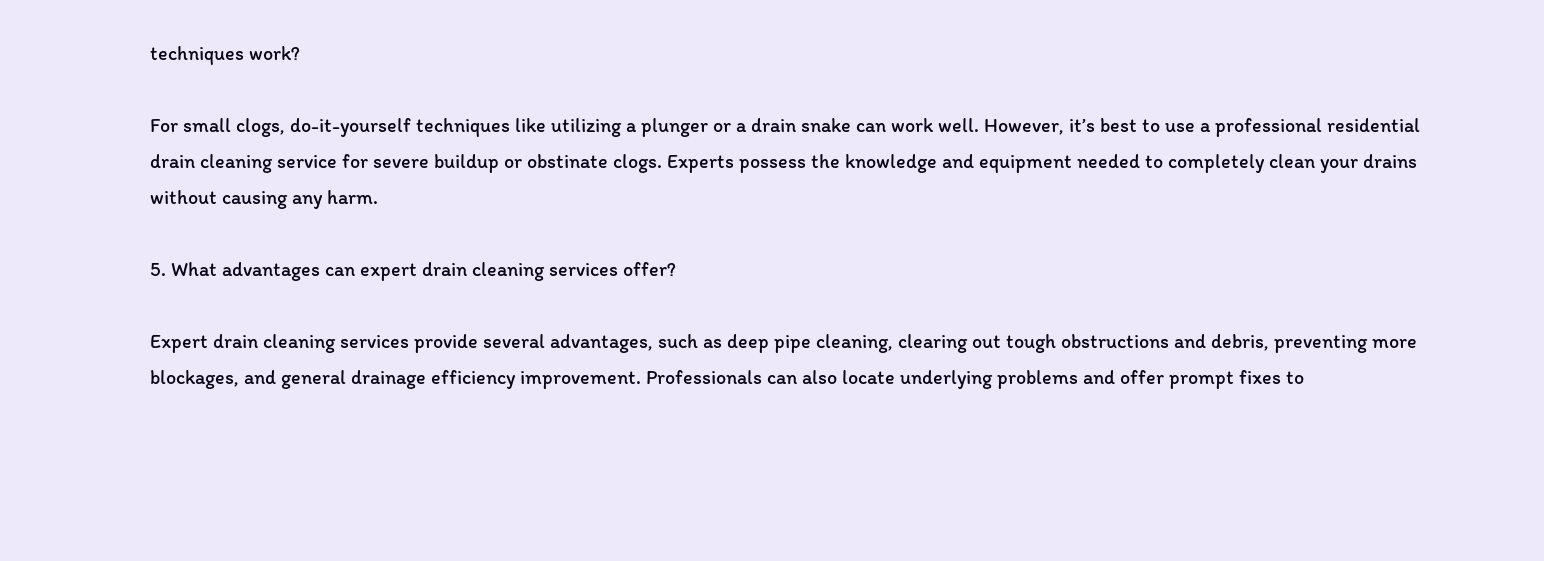techniques work?

For small clogs, do-it-yourself techniques like utilizing a plunger or a drain snake can work well. However, it’s best to use a professional residential drain cleaning service for severe buildup or obstinate clogs. Experts possess the knowledge and equipment needed to completely clean your drains without causing any harm.

5. What advantages can expert drain cleaning services offer?

Expert drain cleaning services provide several advantages, such as deep pipe cleaning, clearing out tough obstructions and debris, preventing more blockages, and general drainage efficiency improvement. Professionals can also locate underlying problems and offer prompt fixes to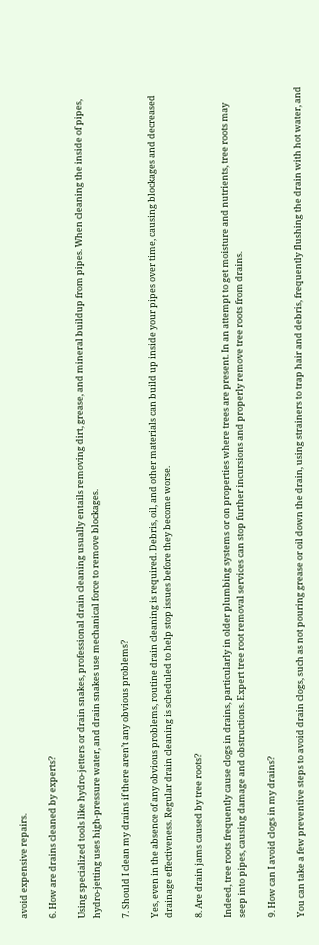avoid expensive repairs.

6. How are drains cleaned by experts?

Using specialized tools like hydro-jetters or drain snakes, professional drain cleaning usually entails removing dirt, grease, and mineral buildup from pipes. When cleaning the inside of pipes, hydro-jetting uses high-pressure water, and drain snakes use mechanical force to remove blockages.

7. Should I clean my drains if there aren’t any obvious problems?

Yes, even in the absence of any obvious problems, routine drain cleaning is required. Debris, oil, and other materials can build up inside your pipes over time, causing blockages and decreased drainage effectiveness. Regular drain cleaning is scheduled to help stop issues before they become worse.

8. Are drain jams caused by tree roots?

Indeed, tree roots frequently cause clogs in drains, particularly in older plumbing systems or on properties where trees are present. In an attempt to get moisture and nutrients, tree roots may seep into pipes, causing damage and obstructions. Expert tree root removal services can stop further incursions and properly remove tree roots from drains.

9. How can I avoid clogs in my drains?

You can take a few preventive steps to avoid drain clogs, such as not pouring grease or oil down the drain, using strainers to trap hair and debris, frequently flushing the drain with hot water, and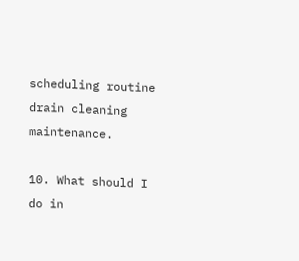scheduling routine drain cleaning maintenance.

10. What should I do in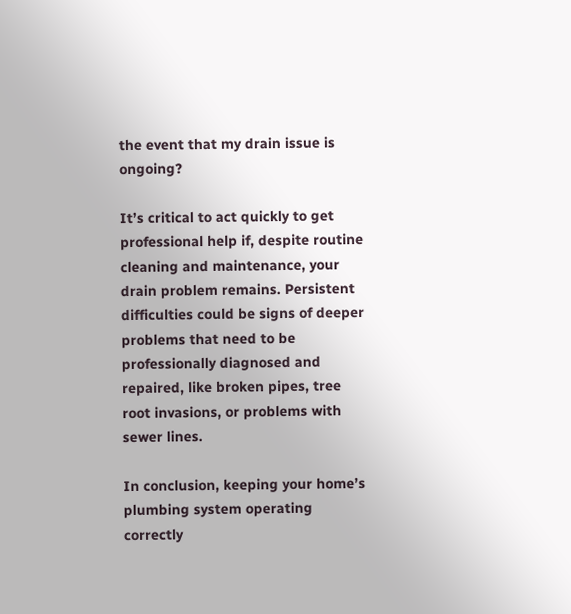the event that my drain issue is ongoing?

It’s critical to act quickly to get professional help if, despite routine cleaning and maintenance, your drain problem remains. Persistent difficulties could be signs of deeper problems that need to be professionally diagnosed and repaired, like broken pipes, tree root invasions, or problems with sewer lines.

In conclusion, keeping your home’s plumbing system operating correctly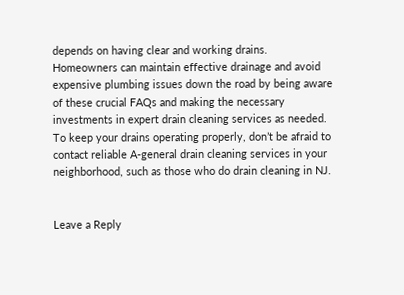depends on having clear and working drains. Homeowners can maintain effective drainage and avoid expensive plumbing issues down the road by being aware of these crucial FAQs and making the necessary investments in expert drain cleaning services as needed. To keep your drains operating properly, don’t be afraid to contact reliable A-general drain cleaning services in your neighborhood, such as those who do drain cleaning in NJ.


Leave a Reply